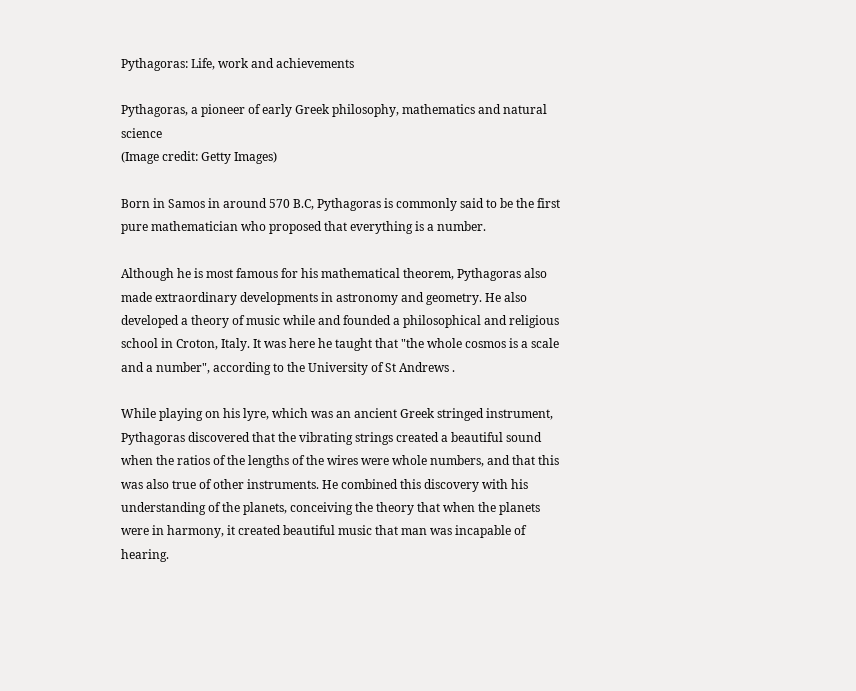Pythagoras: Life, work and achievements

Pythagoras, a pioneer of early Greek philosophy, mathematics and natural science
(Image credit: Getty Images)

Born in Samos in around 570 B.C, Pythagoras is commonly said to be the first pure mathematician who proposed that everything is a number.

Although he is most famous for his mathematical theorem, Pythagoras also made extraordinary developments in astronomy and geometry. He also developed a theory of music while and founded a philosophical and religious school in Croton, Italy. It was here he taught that "the whole cosmos is a scale and a number", according to the University of St Andrews .

While playing on his lyre, which was an ancient Greek stringed instrument, Pythagoras discovered that the vibrating strings created a beautiful sound when the ratios of the lengths of the wires were whole numbers, and that this was also true of other instruments. He combined this discovery with his understanding of the planets, conceiving the theory that when the planets were in harmony, it created beautiful music that man was incapable of hearing.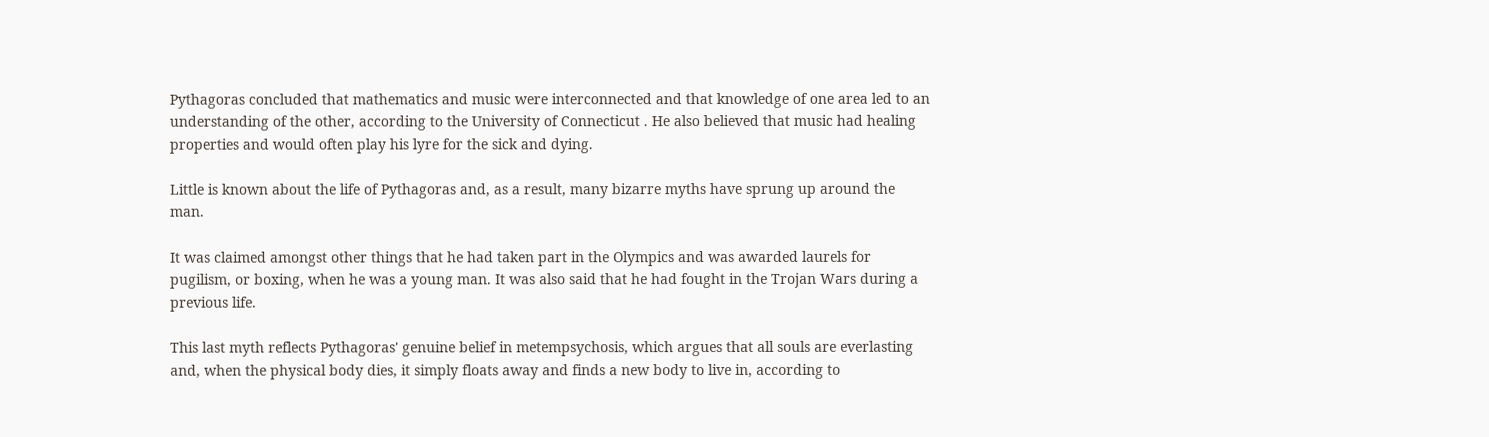Pythagoras concluded that mathematics and music were interconnected and that knowledge of one area led to an understanding of the other, according to the University of Connecticut . He also believed that music had healing properties and would often play his lyre for the sick and dying.

Little is known about the life of Pythagoras and, as a result, many bizarre myths have sprung up around the man.

It was claimed amongst other things that he had taken part in the Olympics and was awarded laurels for pugilism, or boxing, when he was a young man. It was also said that he had fought in the Trojan Wars during a previous life.

This last myth reflects Pythagoras' genuine belief in metempsychosis, which argues that all souls are everlasting and, when the physical body dies, it simply floats away and finds a new body to live in, according to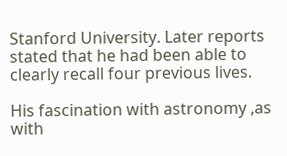Stanford University. Later reports stated that he had been able to clearly recall four previous lives.

His fascination with astronomy ,as with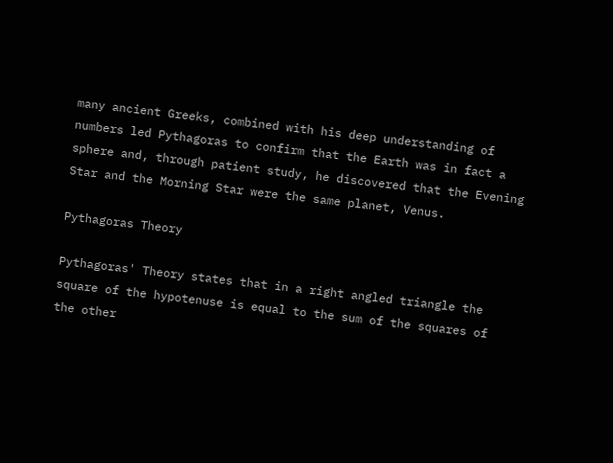many ancient Greeks, combined with his deep understanding of numbers led Pythagoras to confirm that the Earth was in fact a sphere and, through patient study, he discovered that the Evening Star and the Morning Star were the same planet, Venus.

Pythagoras Theory

Pythagoras' Theory states that in a right angled triangle the square of the hypotenuse is equal to the sum of the squares of the other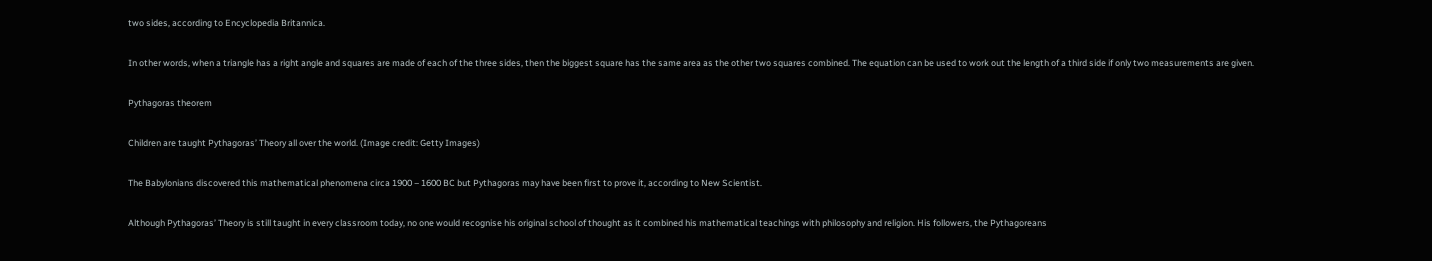two sides, according to Encyclopedia Britannica.

In other words, when a triangle has a right angle and squares are made of each of the three sides, then the biggest square has the same area as the other two squares combined. The equation can be used to work out the length of a third side if only two measurements are given.

Pythagoras theorem

Children are taught Pythagoras’ Theory all over the world. (Image credit: Getty Images)

The Babylonians discovered this mathematical phenomena circa 1900 – 1600 BC but Pythagoras may have been first to prove it, according to New Scientist.

Although Pythagoras’ Theory is still taught in every classroom today, no one would recognise his original school of thought as it combined his mathematical teachings with philosophy and religion. His followers, the Pythagoreans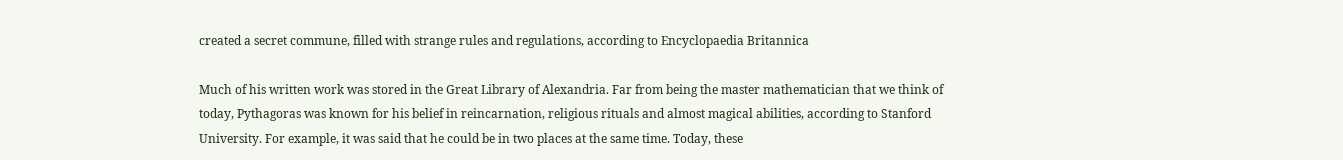created a secret commune, filled with strange rules and regulations, according to Encyclopaedia Britannica

Much of his written work was stored in the Great Library of Alexandria. Far from being the master mathematician that we think of today, Pythagoras was known for his belief in reincarnation, religious rituals and almost magical abilities, according to Stanford University. For example, it was said that he could be in two places at the same time. Today, these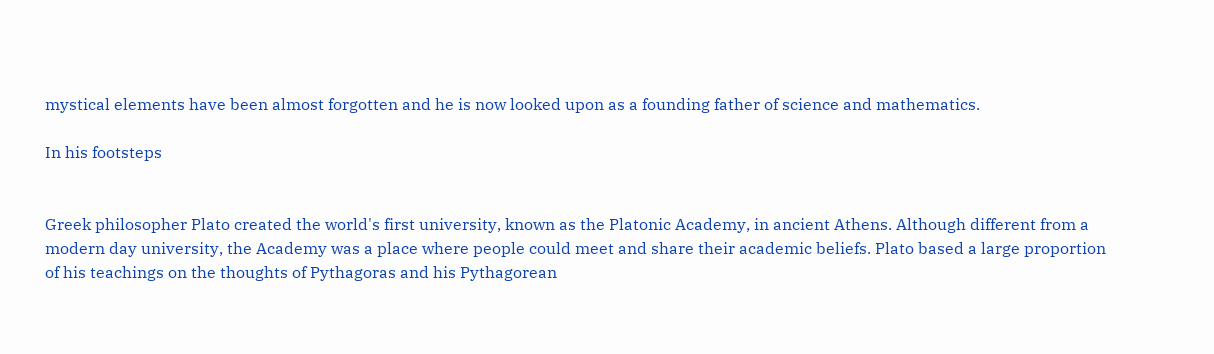mystical elements have been almost forgotten and he is now looked upon as a founding father of science and mathematics.

In his footsteps


Greek philosopher Plato created the world's first university, known as the Platonic Academy, in ancient Athens. Although different from a modern day university, the Academy was a place where people could meet and share their academic beliefs. Plato based a large proportion of his teachings on the thoughts of Pythagoras and his Pythagorean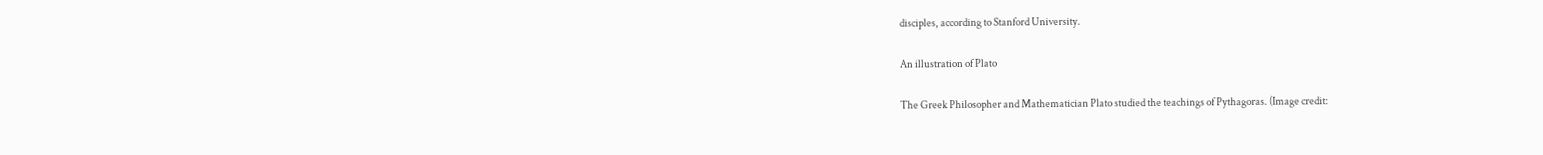disciples, according to Stanford University.

An illustration of Plato

The Greek Philosopher and Mathematician Plato studied the teachings of Pythagoras. (Image credit: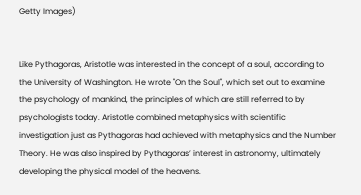Getty Images)


Like Pythagoras, Aristotle was interested in the concept of a soul, according to the University of Washington. He wrote "On the Soul", which set out to examine the psychology of mankind, the principles of which are still referred to by psychologists today. Aristotle combined metaphysics with scientific investigation just as Pythagoras had achieved with metaphysics and the Number Theory. He was also inspired by Pythagoras’ interest in astronomy, ultimately developing the physical model of the heavens.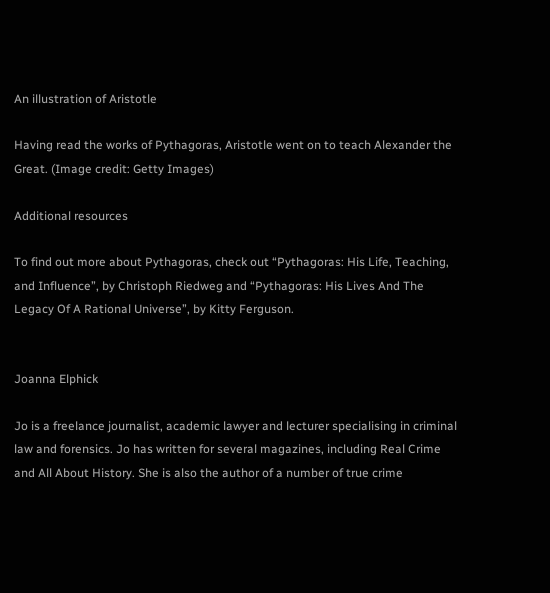An illustration of Aristotle

Having read the works of Pythagoras, Aristotle went on to teach Alexander the Great. (Image credit: Getty Images)

Additional resources

To find out more about Pythagoras, check out “Pythagoras: His Life, Teaching, and Influence”, by Christoph Riedweg and “Pythagoras: His Lives And The Legacy Of A Rational Universe”, by Kitty Ferguson.


Joanna Elphick

Jo is a freelance journalist, academic lawyer and lecturer specialising in criminal law and forensics. Jo has written for several magazines, including Real Crime and All About History. She is also the author of a number of true crime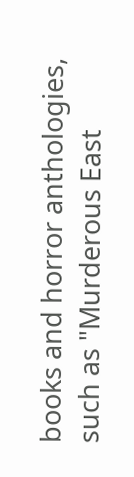books and horror anthologies, such as "Murderous East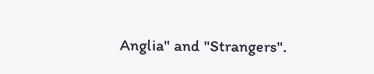Anglia" and "Strangers".